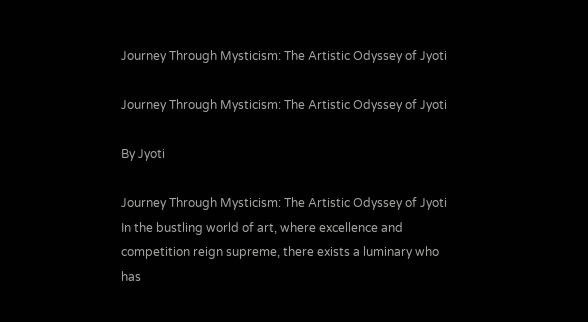Journey Through Mysticism: The Artistic Odyssey of Jyoti

Journey Through Mysticism: The Artistic Odyssey of Jyoti

By Jyoti

Journey Through Mysticism: The Artistic Odyssey of Jyoti In the bustling world of art, where excellence and competition reign supreme, there exists a luminary who has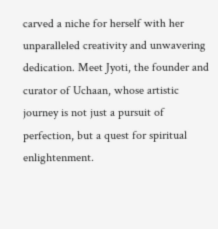carved a niche for herself with her unparalleled creativity and unwavering dedication. Meet Jyoti, the founder and curator of Uchaan, whose artistic journey is not just a pursuit of perfection, but a quest for spiritual enlightenment.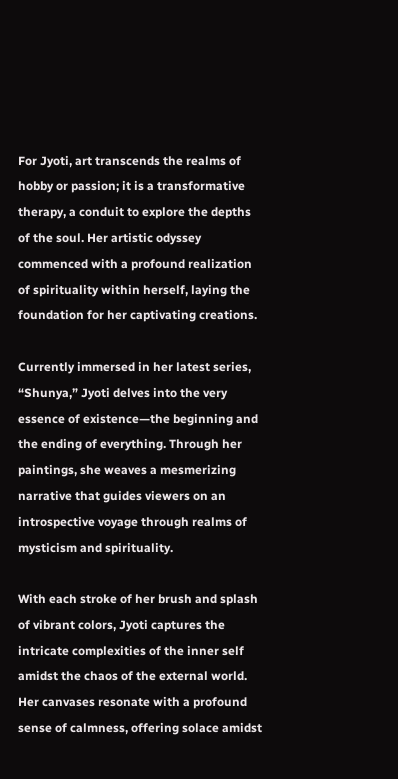For Jyoti, art transcends the realms of hobby or passion; it is a transformative therapy, a conduit to explore the depths of the soul. Her artistic odyssey commenced with a profound realization of spirituality within herself, laying the foundation for her captivating creations.

Currently immersed in her latest series, “Shunya,” Jyoti delves into the very essence of existence—the beginning and the ending of everything. Through her paintings, she weaves a mesmerizing narrative that guides viewers on an introspective voyage through realms of mysticism and spirituality.

With each stroke of her brush and splash of vibrant colors, Jyoti captures the intricate complexities of the inner self amidst the chaos of the external world. Her canvases resonate with a profound sense of calmness, offering solace amidst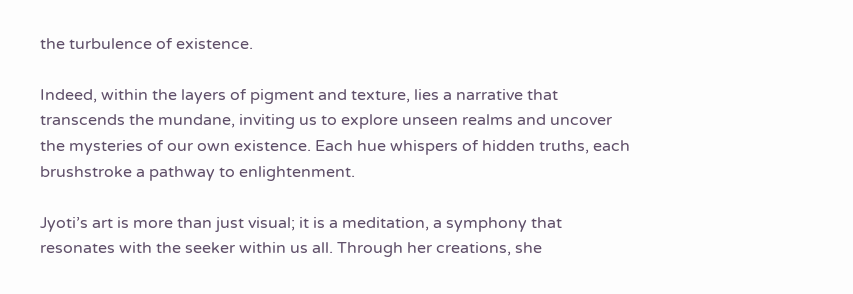the turbulence of existence.

Indeed, within the layers of pigment and texture, lies a narrative that transcends the mundane, inviting us to explore unseen realms and uncover the mysteries of our own existence. Each hue whispers of hidden truths, each brushstroke a pathway to enlightenment.

Jyoti’s art is more than just visual; it is a meditation, a symphony that resonates with the seeker within us all. Through her creations, she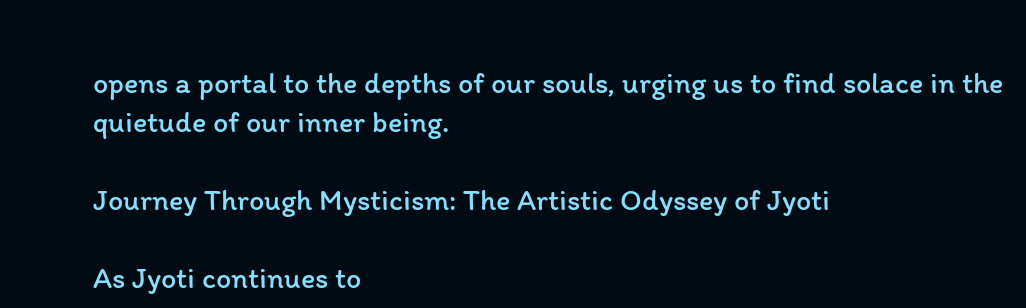opens a portal to the depths of our souls, urging us to find solace in the quietude of our inner being.

Journey Through Mysticism: The Artistic Odyssey of Jyoti

As Jyoti continues to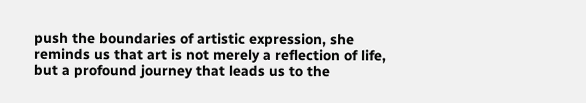push the boundaries of artistic expression, she reminds us that art is not merely a reflection of life, but a profound journey that leads us to the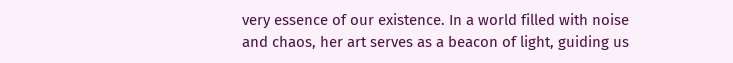very essence of our existence. In a world filled with noise and chaos, her art serves as a beacon of light, guiding us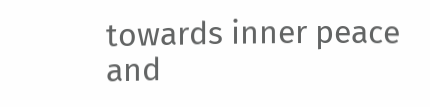towards inner peace and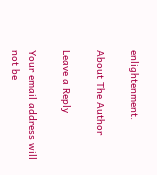enlightenment.

About The Author

Leave a Reply

Your email address will not be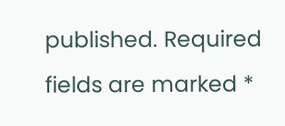published. Required fields are marked *